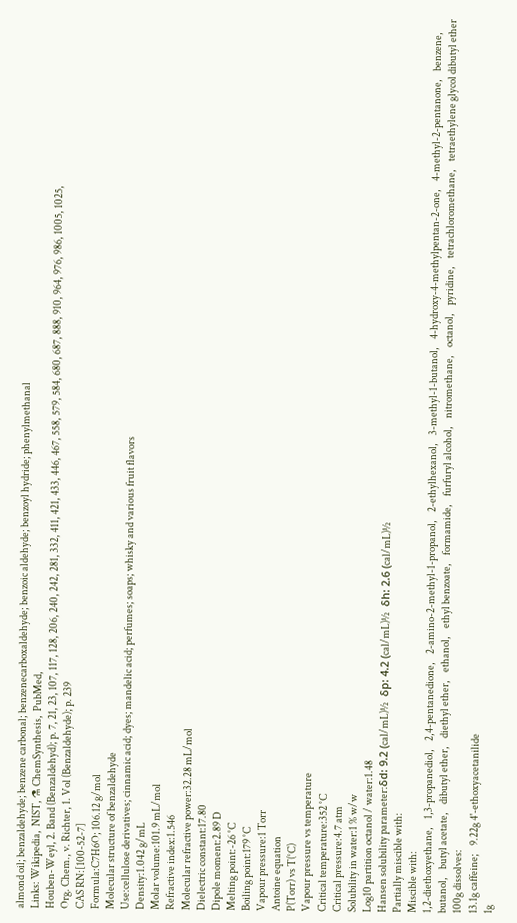almond oil; benzaldehyde; benzene carbonal; benzenecarboxaldehyde; benzoic aldehyde; benzoyl hydride; phenylmethanal
Links: Wikipedia,  NIST, ⚗ ChemSynthesis,  PubMed,
Houben-Weyl, 2. Band (Benzaldehyd); p. 7, 21, 23, 107, 117, 128, 206, 240, 242, 281, 332, 411, 421, 433, 446, 467, 558, 579, 584, 680, 687, 888, 910, 964, 976, 986, 1005, 1025,
Org. Chem., v. Richter, 1. Vol (Benzaldehyde); p. 239
CAS RN:[100-52-7]
Formula:C7H6O; 106.12 g/mol
Molecular structure of benzaldehyde
Use:cellulose derivatives; cinnamic acid; dyes; mandelic acid; perfumes; soaps; whisky and various fruit flavors
Density:1.042 g/mL
Molar volume:101.9 mL/mol
Refractive index:1.546
Molecular refractive power:32.28 mL/mol
Dielectric constant:17.80
Dipole moment:2.89 D
Melting point:-26 °C
Boiling point:179 °C
Vapour pressure:1 Torr
Antoine equation
P(Torr) vs T(°C)
Vapour pressure vs temperature
Critical temperature:352 °C
Critical pressure:4.7 atm
Solubility in water:1 % w/w
Log10 partition octanol / water:1.48
Hansen solubility parameter:δd: 9.2 (cal/mL)½   δp: 4.2 (cal/mL)½   δh: 2.6 (cal/mL)½
Partially miscible with:
Miscible with:
1,2-diethoxyethane,    1,3-propanediol,    2,4-pentanedione,    2-amino-2-methyl-1-propanol,    2-ethylhexanol,    3-methyl-1-butanol,    4-hydroxy-4-methylpentan-2-one,    4-methyl-2-pentanone,    benzene,    butanol,    butyl acetate,    dibutyl ether,    diethyl ether,    ethanol,    ethyl benzoate,    formamide,    furfuryl alcohol,    nitromethane,    octanol,    pyridine,    tetrachloromethane,    tetraethylene glycol dibutyl ether
100g dissolves:
13.1g caffeine;    9.22g 4'-ethoxyacetanilide
1g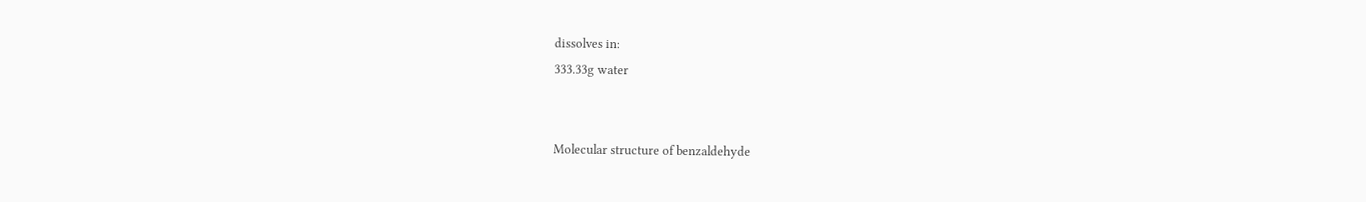dissolves in:
333.33g water


Molecular structure of benzaldehyde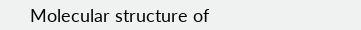Molecular structure of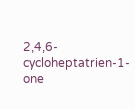2,4,6-cycloheptatrien-1-one